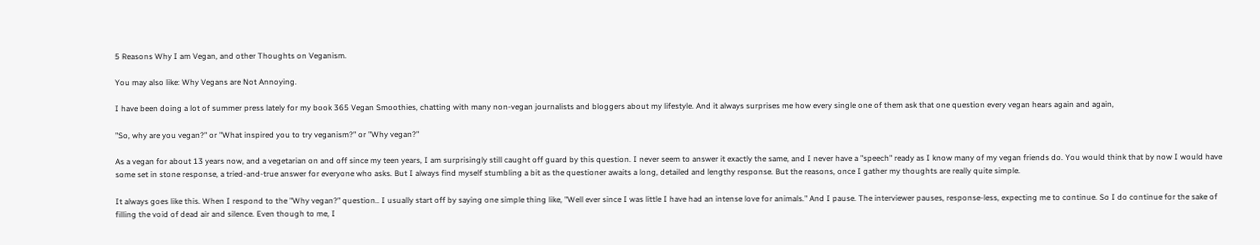5 Reasons Why I am Vegan, and other Thoughts on Veganism.

You may also like: Why Vegans are Not Annoying.

I have been doing a lot of summer press lately for my book 365 Vegan Smoothies, chatting with many non-vegan journalists and bloggers about my lifestyle. And it always surprises me how every single one of them ask that one question every vegan hears again and again,

"So, why are you vegan?" or "What inspired you to try veganism?" or "Why vegan?"

As a vegan for about 13 years now, and a vegetarian on and off since my teen years, I am surprisingly still caught off guard by this question. I never seem to answer it exactly the same, and I never have a "speech" ready as I know many of my vegan friends do. You would think that by now I would have some set in stone response, a tried-and-true answer for everyone who asks. But I always find myself stumbling a bit as the questioner awaits a long, detailed and lengthy response. But the reasons, once I gather my thoughts are really quite simple.

It always goes like this. When I respond to the "Why vegan?" question.. I usually start off by saying one simple thing like, "Well ever since I was little I have had an intense love for animals." And I pause. The interviewer pauses, response-less, expecting me to continue. So I do continue for the sake of filling the void of dead air and silence. Even though to me, I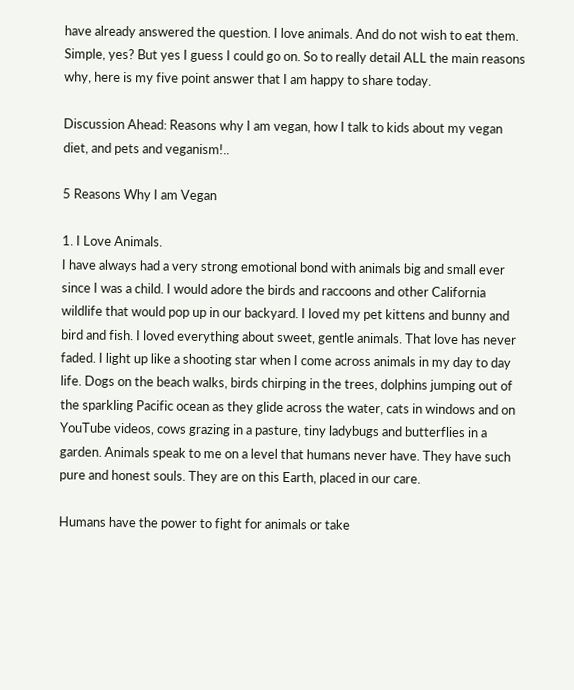have already answered the question. I love animals. And do not wish to eat them. Simple, yes? But yes I guess I could go on. So to really detail ALL the main reasons why, here is my five point answer that I am happy to share today.

Discussion Ahead: Reasons why I am vegan, how I talk to kids about my vegan diet, and pets and veganism!..

5 Reasons Why I am Vegan

1. I Love Animals.
I have always had a very strong emotional bond with animals big and small ever since I was a child. I would adore the birds and raccoons and other California wildlife that would pop up in our backyard. I loved my pet kittens and bunny and bird and fish. I loved everything about sweet, gentle animals. That love has never faded. I light up like a shooting star when I come across animals in my day to day life. Dogs on the beach walks, birds chirping in the trees, dolphins jumping out of the sparkling Pacific ocean as they glide across the water, cats in windows and on YouTube videos, cows grazing in a pasture, tiny ladybugs and butterflies in a garden. Animals speak to me on a level that humans never have. They have such pure and honest souls. They are on this Earth, placed in our care.

Humans have the power to fight for animals or take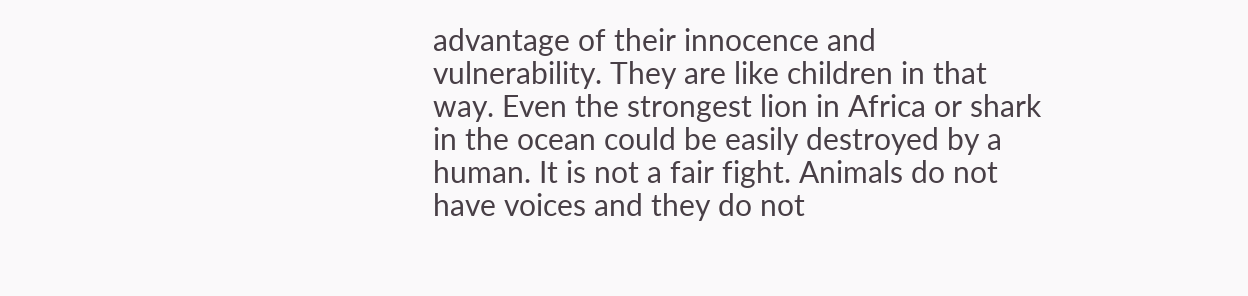advantage of their innocence and vulnerability. They are like children in that way. Even the strongest lion in Africa or shark in the ocean could be easily destroyed by a human. It is not a fair fight. Animals do not have voices and they do not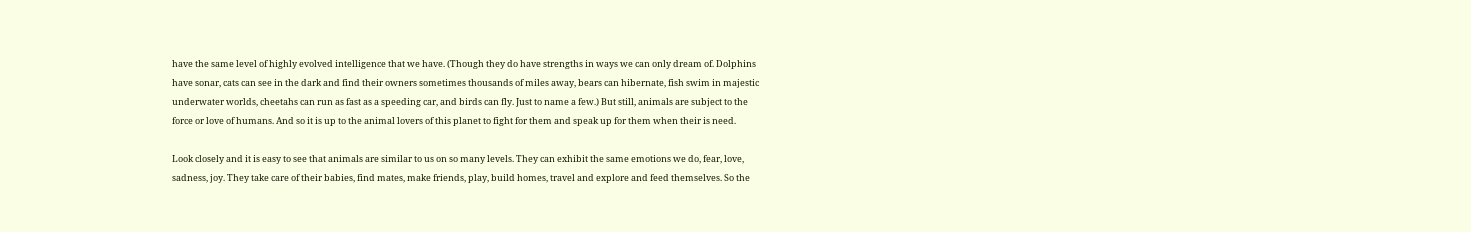have the same level of highly evolved intelligence that we have. (Though they do have strengths in ways we can only dream of. Dolphins have sonar, cats can see in the dark and find their owners sometimes thousands of miles away, bears can hibernate, fish swim in majestic underwater worlds, cheetahs can run as fast as a speeding car, and birds can fly. Just to name a few.) But still, animals are subject to the force or love of humans. And so it is up to the animal lovers of this planet to fight for them and speak up for them when their is need.

Look closely and it is easy to see that animals are similar to us on so many levels. They can exhibit the same emotions we do, fear, love, sadness, joy. They take care of their babies, find mates, make friends, play, build homes, travel and explore and feed themselves. So the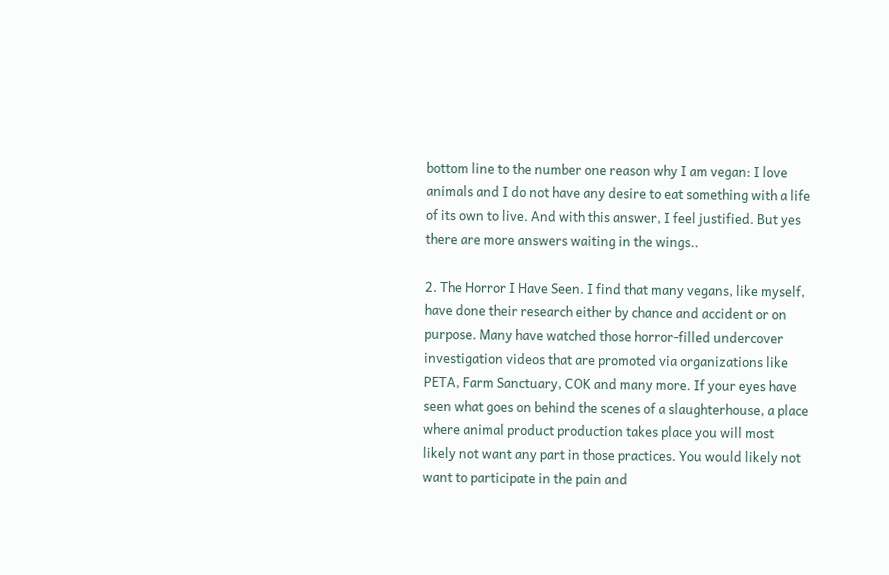bottom line to the number one reason why I am vegan: I love animals and I do not have any desire to eat something with a life of its own to live. And with this answer, I feel justified. But yes there are more answers waiting in the wings..

2. The Horror I Have Seen. I find that many vegans, like myself, have done their research either by chance and accident or on purpose. Many have watched those horror-filled undercover investigation videos that are promoted via organizations like PETA, Farm Sanctuary, COK and many more. If your eyes have seen what goes on behind the scenes of a slaughterhouse, a place where animal product production takes place you will most likely not want any part in those practices. You would likely not want to participate in the pain and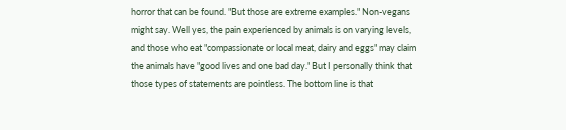horror that can be found. "But those are extreme examples." Non-vegans might say. Well yes, the pain experienced by animals is on varying levels, and those who eat "compassionate or local meat, dairy and eggs" may claim the animals have "good lives and one bad day." But I personally think that those types of statements are pointless. The bottom line is that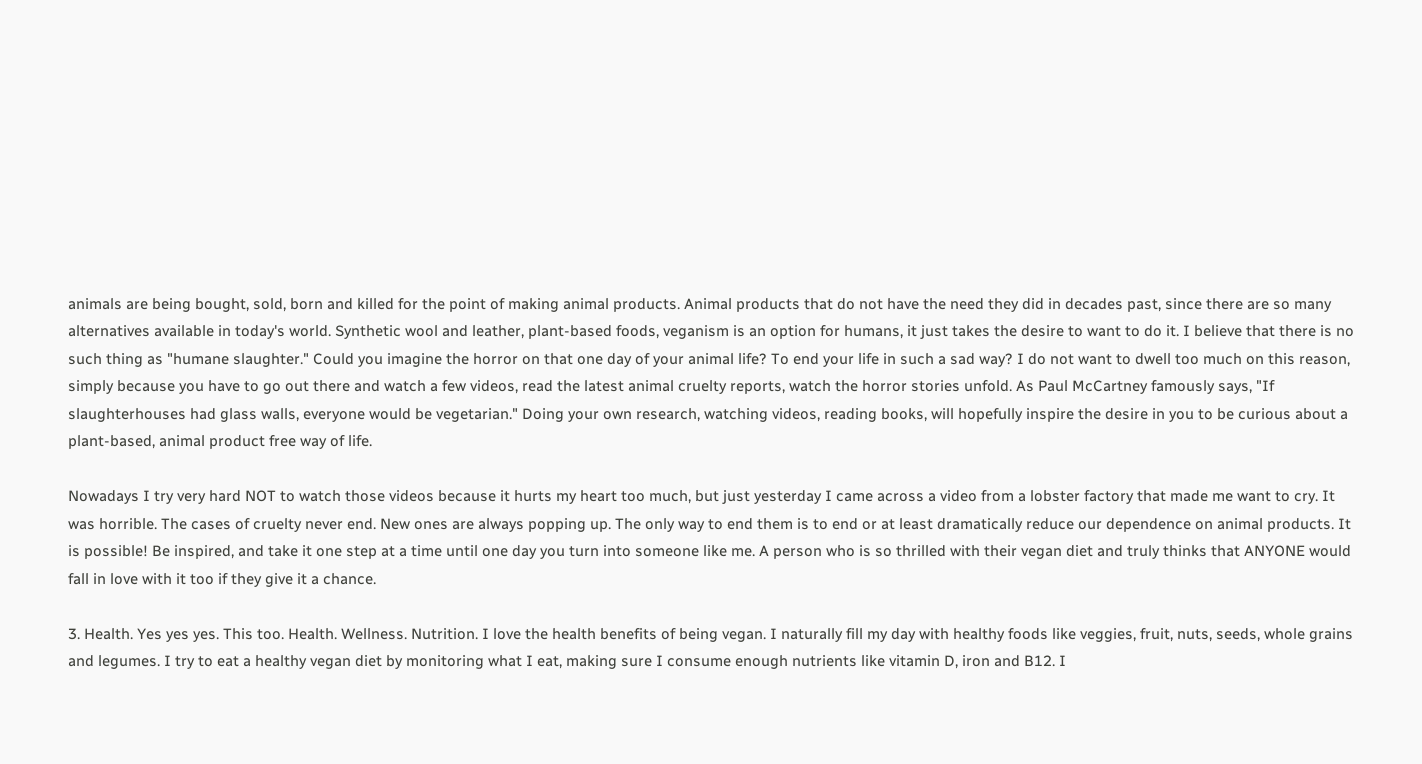animals are being bought, sold, born and killed for the point of making animal products. Animal products that do not have the need they did in decades past, since there are so many alternatives available in today's world. Synthetic wool and leather, plant-based foods, veganism is an option for humans, it just takes the desire to want to do it. I believe that there is no such thing as "humane slaughter." Could you imagine the horror on that one day of your animal life? To end your life in such a sad way? I do not want to dwell too much on this reason, simply because you have to go out there and watch a few videos, read the latest animal cruelty reports, watch the horror stories unfold. As Paul McCartney famously says, "If slaughterhouses had glass walls, everyone would be vegetarian." Doing your own research, watching videos, reading books, will hopefully inspire the desire in you to be curious about a plant-based, animal product free way of life.

Nowadays I try very hard NOT to watch those videos because it hurts my heart too much, but just yesterday I came across a video from a lobster factory that made me want to cry. It was horrible. The cases of cruelty never end. New ones are always popping up. The only way to end them is to end or at least dramatically reduce our dependence on animal products. It is possible! Be inspired, and take it one step at a time until one day you turn into someone like me. A person who is so thrilled with their vegan diet and truly thinks that ANYONE would fall in love with it too if they give it a chance.

3. Health. Yes yes yes. This too. Health. Wellness. Nutrition. I love the health benefits of being vegan. I naturally fill my day with healthy foods like veggies, fruit, nuts, seeds, whole grains and legumes. I try to eat a healthy vegan diet by monitoring what I eat, making sure I consume enough nutrients like vitamin D, iron and B12. I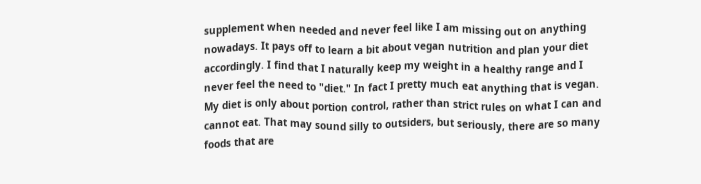supplement when needed and never feel like I am missing out on anything nowadays. It pays off to learn a bit about vegan nutrition and plan your diet accordingly. I find that I naturally keep my weight in a healthy range and I never feel the need to "diet." In fact I pretty much eat anything that is vegan. My diet is only about portion control, rather than strict rules on what I can and cannot eat. That may sound silly to outsiders, but seriously, there are so many foods that are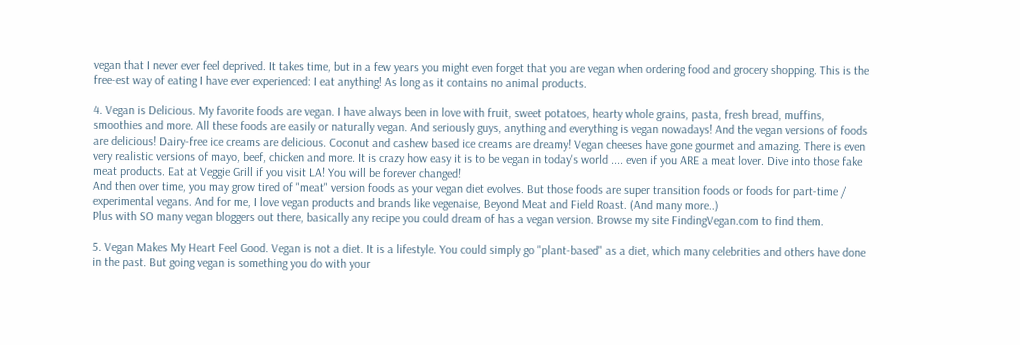vegan that I never ever feel deprived. It takes time, but in a few years you might even forget that you are vegan when ordering food and grocery shopping. This is the free-est way of eating I have ever experienced: I eat anything! As long as it contains no animal products.

4. Vegan is Delicious. My favorite foods are vegan. I have always been in love with fruit, sweet potatoes, hearty whole grains, pasta, fresh bread, muffins, smoothies and more. All these foods are easily or naturally vegan. And seriously guys, anything and everything is vegan nowadays! And the vegan versions of foods are delicious! Dairy-free ice creams are delicious. Coconut and cashew based ice creams are dreamy! Vegan cheeses have gone gourmet and amazing. There is even very realistic versions of mayo, beef, chicken and more. It is crazy how easy it is to be vegan in today's world .... even if you ARE a meat lover. Dive into those fake meat products. Eat at Veggie Grill if you visit LA! You will be forever changed!
And then over time, you may grow tired of "meat" version foods as your vegan diet evolves. But those foods are super transition foods or foods for part-time / experimental vegans. And for me, I love vegan products and brands like vegenaise, Beyond Meat and Field Roast. (And many more..)
Plus with SO many vegan bloggers out there, basically any recipe you could dream of has a vegan version. Browse my site FindingVegan.com to find them.

5. Vegan Makes My Heart Feel Good. Vegan is not a diet. It is a lifestyle. You could simply go "plant-based" as a diet, which many celebrities and others have done in the past. But going vegan is something you do with your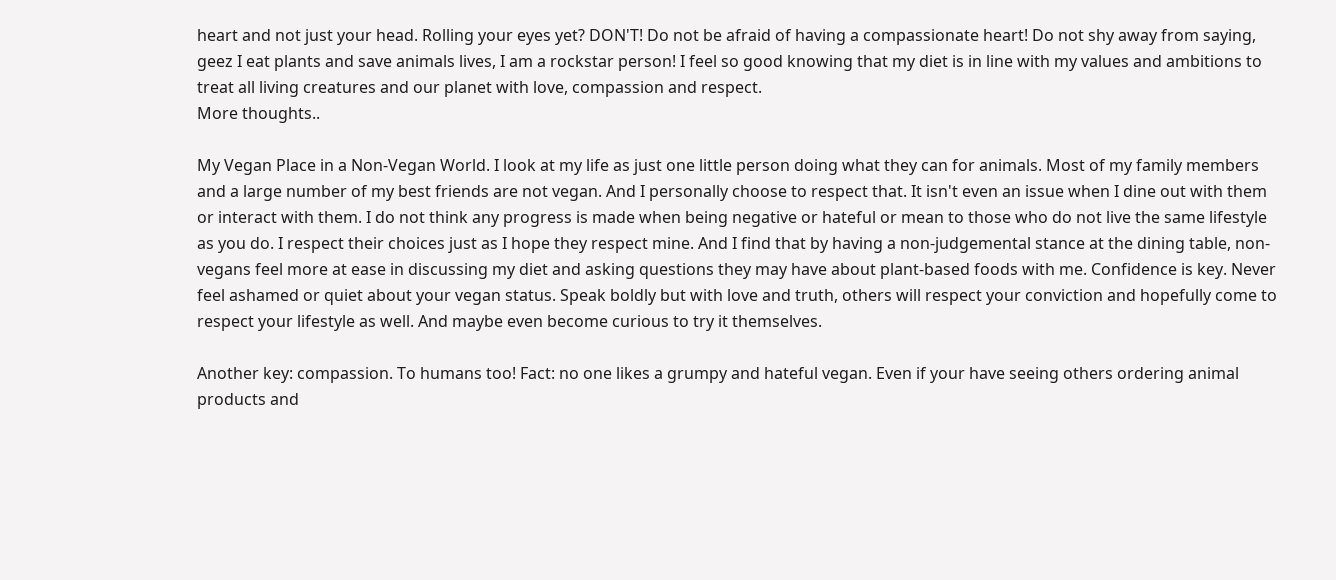heart and not just your head. Rolling your eyes yet? DON'T! Do not be afraid of having a compassionate heart! Do not shy away from saying, geez I eat plants and save animals lives, I am a rockstar person! I feel so good knowing that my diet is in line with my values and ambitions to treat all living creatures and our planet with love, compassion and respect.
More thoughts..

My Vegan Place in a Non-Vegan World. I look at my life as just one little person doing what they can for animals. Most of my family members and a large number of my best friends are not vegan. And I personally choose to respect that. It isn't even an issue when I dine out with them or interact with them. I do not think any progress is made when being negative or hateful or mean to those who do not live the same lifestyle as you do. I respect their choices just as I hope they respect mine. And I find that by having a non-judgemental stance at the dining table, non-vegans feel more at ease in discussing my diet and asking questions they may have about plant-based foods with me. Confidence is key. Never feel ashamed or quiet about your vegan status. Speak boldly but with love and truth, others will respect your conviction and hopefully come to respect your lifestyle as well. And maybe even become curious to try it themselves.

Another key: compassion. To humans too! Fact: no one likes a grumpy and hateful vegan. Even if your have seeing others ordering animal products and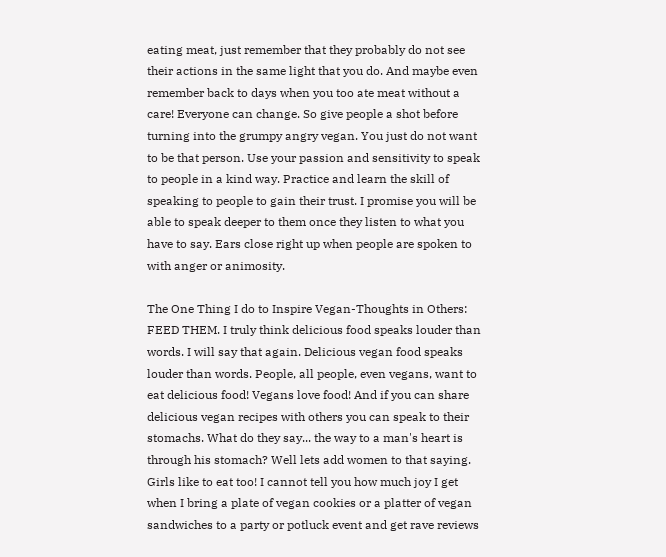eating meat, just remember that they probably do not see their actions in the same light that you do. And maybe even remember back to days when you too ate meat without a care! Everyone can change. So give people a shot before turning into the grumpy angry vegan. You just do not want to be that person. Use your passion and sensitivity to speak to people in a kind way. Practice and learn the skill of speaking to people to gain their trust. I promise you will be able to speak deeper to them once they listen to what you have to say. Ears close right up when people are spoken to with anger or animosity.

The One Thing I do to Inspire Vegan-Thoughts in Others: FEED THEM. I truly think delicious food speaks louder than words. I will say that again. Delicious vegan food speaks louder than words. People, all people, even vegans, want to eat delicious food! Vegans love food! And if you can share delicious vegan recipes with others you can speak to their stomachs. What do they say... the way to a man's heart is through his stomach? Well lets add women to that saying. Girls like to eat too! I cannot tell you how much joy I get when I bring a plate of vegan cookies or a platter of vegan sandwiches to a party or potluck event and get rave reviews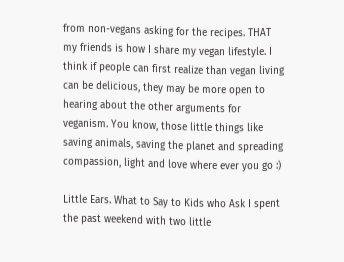from non-vegans asking for the recipes. THAT my friends is how I share my vegan lifestyle. I think if people can first realize than vegan living can be delicious, they may be more open to hearing about the other arguments for veganism. You know, those little things like saving animals, saving the planet and spreading compassion, light and love where ever you go :)

Little Ears. What to Say to Kids who Ask I spent the past weekend with two little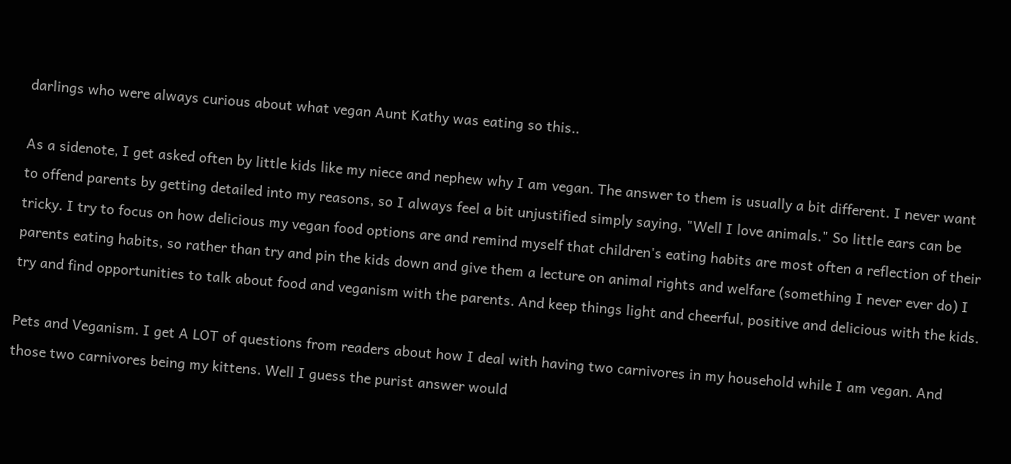darlings who were always curious about what vegan Aunt Kathy was eating so this..

As a sidenote, I get asked often by little kids like my niece and nephew why I am vegan. The answer to them is usually a bit different. I never want to offend parents by getting detailed into my reasons, so I always feel a bit unjustified simply saying, "Well I love animals." So little ears can be tricky. I try to focus on how delicious my vegan food options are and remind myself that children's eating habits are most often a reflection of their parents eating habits, so rather than try and pin the kids down and give them a lecture on animal rights and welfare (something I never ever do) I try and find opportunities to talk about food and veganism with the parents. And keep things light and cheerful, positive and delicious with the kids.

Pets and Veganism. I get A LOT of questions from readers about how I deal with having two carnivores in my household while I am vegan. And those two carnivores being my kittens. Well I guess the purist answer would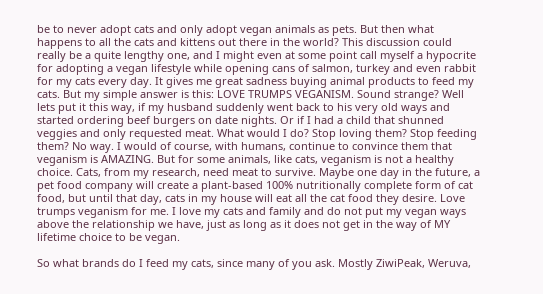be to never adopt cats and only adopt vegan animals as pets. But then what happens to all the cats and kittens out there in the world? This discussion could really be a quite lengthy one, and I might even at some point call myself a hypocrite for adopting a vegan lifestyle while opening cans of salmon, turkey and even rabbit for my cats every day. It gives me great sadness buying animal products to feed my cats. But my simple answer is this: LOVE TRUMPS VEGANISM. Sound strange? Well lets put it this way, if my husband suddenly went back to his very old ways and started ordering beef burgers on date nights. Or if I had a child that shunned veggies and only requested meat. What would I do? Stop loving them? Stop feeding them? No way. I would of course, with humans, continue to convince them that veganism is AMAZING. But for some animals, like cats, veganism is not a healthy choice. Cats, from my research, need meat to survive. Maybe one day in the future, a pet food company will create a plant-based 100% nutritionally complete form of cat food, but until that day, cats in my house will eat all the cat food they desire. Love trumps veganism for me. I love my cats and family and do not put my vegan ways above the relationship we have, just as long as it does not get in the way of MY lifetime choice to be vegan.

So what brands do I feed my cats, since many of you ask. Mostly ZiwiPeak, Weruva,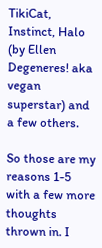TikiCat, Instinct, Halo (by Ellen Degeneres! aka vegan superstar) and a few others.

So those are my reasons 1-5 with a few more thoughts thrown in. I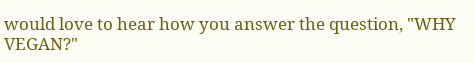would love to hear how you answer the question, "WHY VEGAN?"